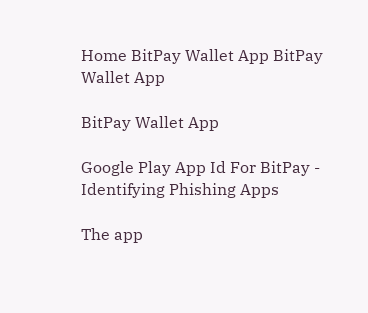Home BitPay Wallet App BitPay Wallet App

BitPay Wallet App

Google Play App Id For BitPay - Identifying Phishing Apps

The app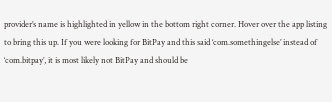provider’s name is highlighted in yellow in the bottom right corner. Hover over the app listing to bring this up. If you were looking for BitPay and this said ‘com.somethingelse’ instead of ‘com.bitpay’, it is most likely not BitPay and should be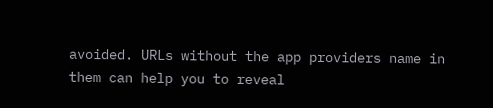avoided. URLs without the app providers name in them can help you to reveal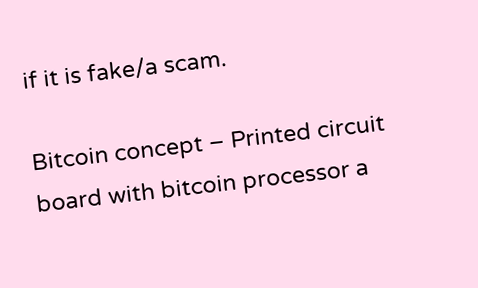if it is fake/a scam.

Bitcoin concept – Printed circuit board with bitcoin processor a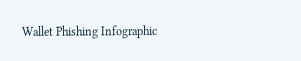Wallet Phishing Infographic